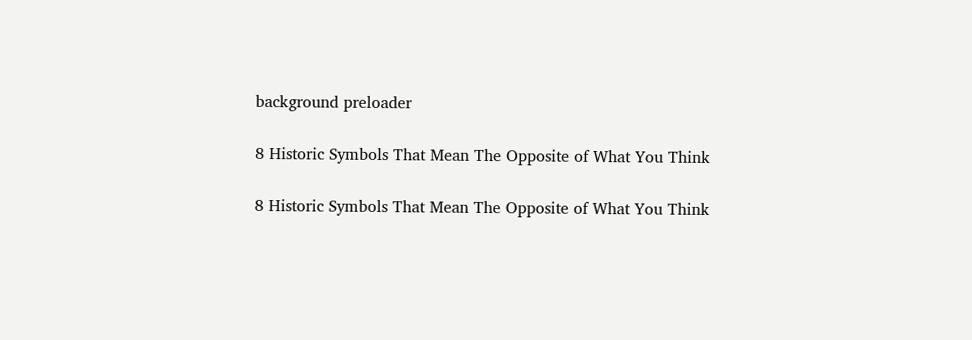background preloader

8 Historic Symbols That Mean The Opposite of What You Think

8 Historic Symbols That Mean The Opposite of What You Think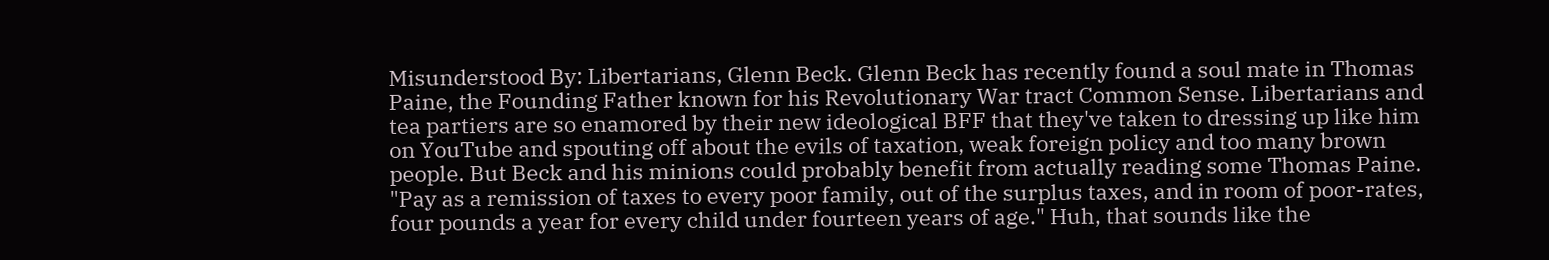Misunderstood By: Libertarians, Glenn Beck. Glenn Beck has recently found a soul mate in Thomas Paine, the Founding Father known for his Revolutionary War tract Common Sense. Libertarians and tea partiers are so enamored by their new ideological BFF that they've taken to dressing up like him on YouTube and spouting off about the evils of taxation, weak foreign policy and too many brown people. But Beck and his minions could probably benefit from actually reading some Thomas Paine. "Pay as a remission of taxes to every poor family, out of the surplus taxes, and in room of poor-rates, four pounds a year for every child under fourteen years of age." Huh, that sounds like the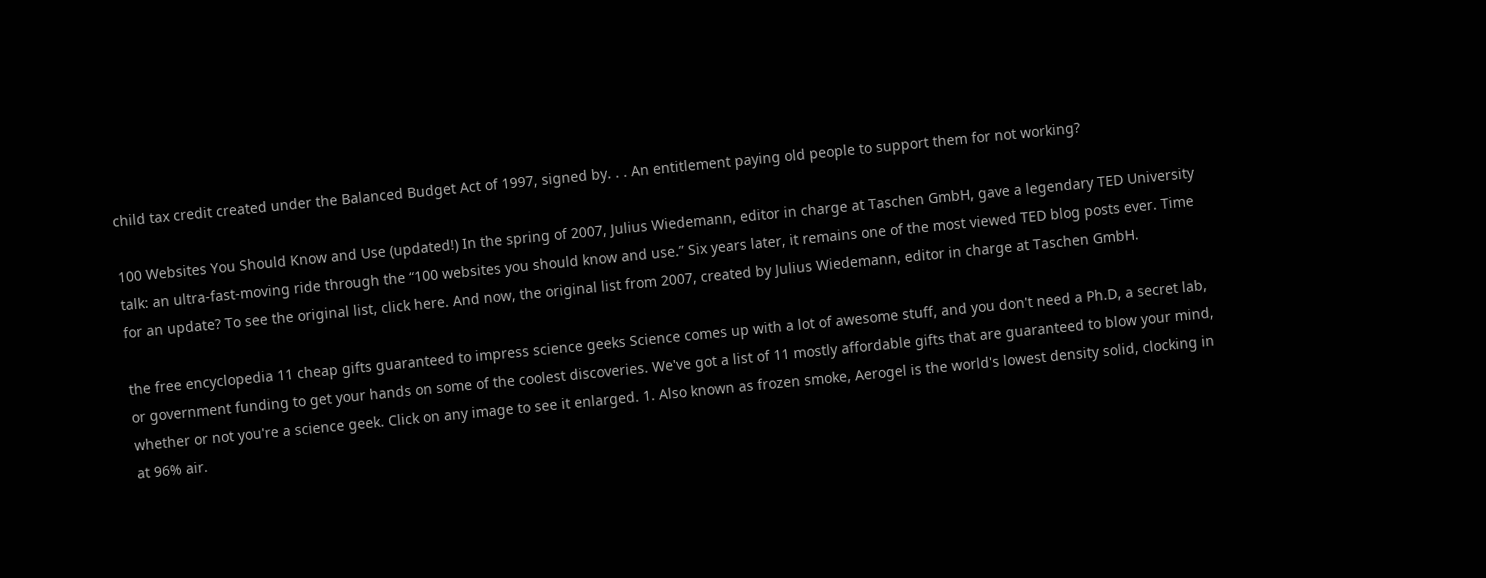child tax credit created under the Balanced Budget Act of 1997, signed by. . . An entitlement paying old people to support them for not working?

100 Websites You Should Know and Use (updated!) In the spring of 2007, Julius Wiedemann, editor in charge at Taschen GmbH, gave a legendary TED University talk: an ultra-fast-moving ride through the “100 websites you should know and use.” Six years later, it remains one of the most viewed TED blog posts ever. Time for an update? To see the original list, click here. And now, the original list from 2007, created by Julius Wiedemann, editor in charge at Taschen GmbH.

the free encyclopedia 11 cheap gifts guaranteed to impress science geeks Science comes up with a lot of awesome stuff, and you don't need a Ph.D, a secret lab, or government funding to get your hands on some of the coolest discoveries. We've got a list of 11 mostly affordable gifts that are guaranteed to blow your mind, whether or not you're a science geek. Click on any image to see it enlarged. 1. Also known as frozen smoke, Aerogel is the world's lowest density solid, clocking in at 96% air.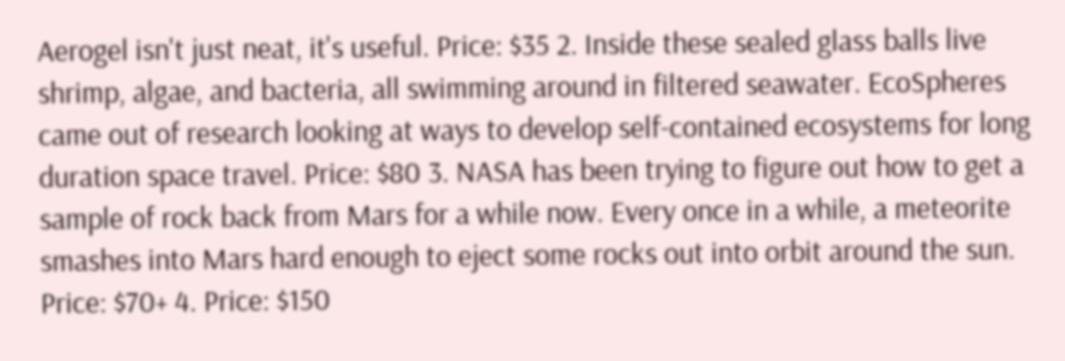Aerogel isn't just neat, it's useful. Price: $35 2. Inside these sealed glass balls live shrimp, algae, and bacteria, all swimming around in filtered seawater. EcoSpheres came out of research looking at ways to develop self-contained ecosystems for long duration space travel. Price: $80 3. NASA has been trying to figure out how to get a sample of rock back from Mars for a while now. Every once in a while, a meteorite smashes into Mars hard enough to eject some rocks out into orbit around the sun. Price: $70+ 4. Price: $150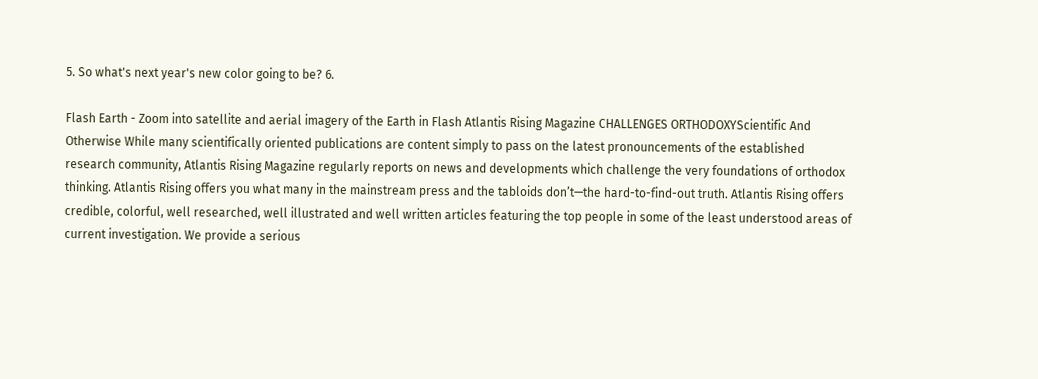5. So what's next year's new color going to be? 6.

Flash Earth - Zoom into satellite and aerial imagery of the Earth in Flash Atlantis Rising Magazine CHALLENGES ORTHODOXYScientific And Otherwise While many scientifically oriented publications are content simply to pass on the latest pronouncements of the established research community, Atlantis Rising Magazine regularly reports on news and developments which challenge the very foundations of orthodox thinking. Atlantis Rising offers you what many in the mainstream press and the tabloids don’t—the hard-to-find-out truth. Atlantis Rising offers credible, colorful, well researched, well illustrated and well written articles featuring the top people in some of the least understood areas of current investigation. We provide a serious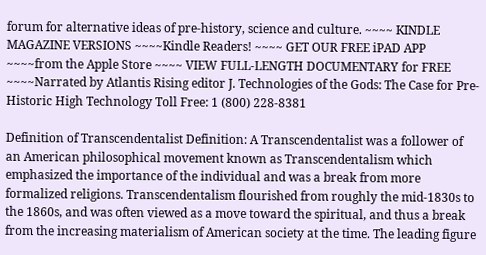forum for alternative ideas of pre-history, science and culture. ~~~~ KINDLE MAGAZINE VERSIONS ~~~~Kindle Readers! ~~~~ GET OUR FREE iPAD APP ~~~~from the Apple Store ~~~~ VIEW FULL-LENGTH DOCUMENTARY for FREE ~~~~Narrated by Atlantis Rising editor J. Technologies of the Gods: The Case for Pre-Historic High Technology Toll Free: 1 (800) 228-8381

Definition of Transcendentalist Definition: A Transcendentalist was a follower of an American philosophical movement known as Transcendentalism which emphasized the importance of the individual and was a break from more formalized religions. Transcendentalism flourished from roughly the mid-1830s to the 1860s, and was often viewed as a move toward the spiritual, and thus a break from the increasing materialism of American society at the time. The leading figure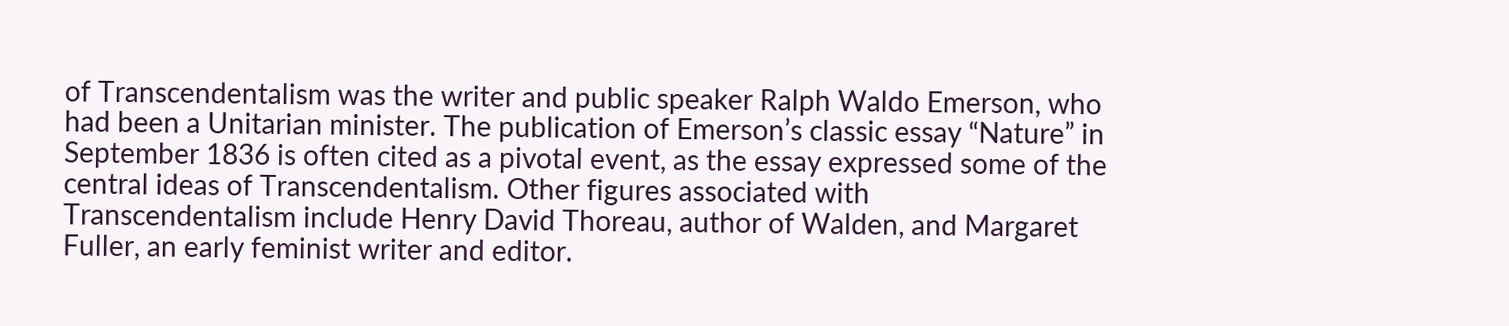of Transcendentalism was the writer and public speaker Ralph Waldo Emerson, who had been a Unitarian minister. The publication of Emerson’s classic essay “Nature” in September 1836 is often cited as a pivotal event, as the essay expressed some of the central ideas of Transcendentalism. Other figures associated with Transcendentalism include Henry David Thoreau, author of Walden, and Margaret Fuller, an early feminist writer and editor.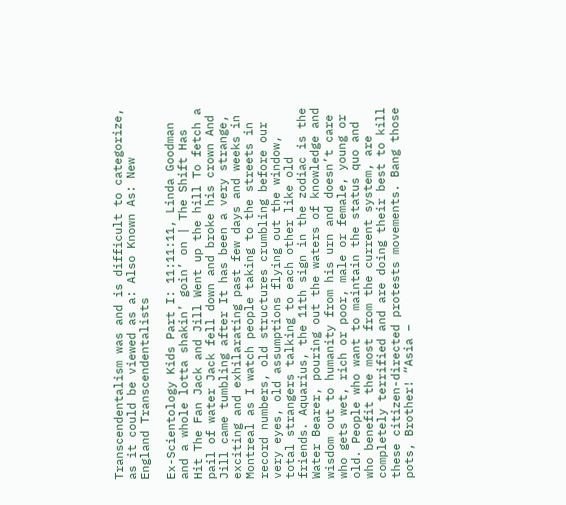Transcendentalism was and is difficult to categorize, as it could be viewed as a: Also Known As: New England Transcendentalists

Ex-Scientology Kids Part I: 11:11:11, Linda Goodman and a whole lotta shakin’ goin’ on | The Shift Has Hit The Fan Jack and Jill Went up the hill To fetch a pail of water Jack fell down and broke his crown And Jill came tumbling after It has been a very strange, exciting and exhilarating past few days and weeks in Montreal as I watch people taking to the streets in record numbers, old structures crumbling before our very eyes, old assumptions flying out the window, total strangers talking to each other like old friends. Aquarius, the 11th sign in the zodiac is the Water Bearer, pouring out the waters of knowledge and wisdom out to humanity from his urn and doesn’t care who gets wet, rich or poor, male or female, young or old. People who want to maintain the status quo and who benefit the most from the current system, are completely terrified and are doing their best to kill these citizen-directed protests movements. Bang those pots, Brother! “Asia –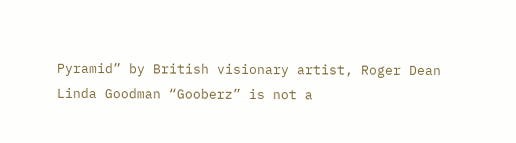Pyramid” by British visionary artist, Roger Dean Linda Goodman “Gooberz” is not a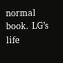normal book. LG’s life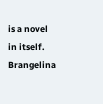is a novel in itself. Brangelina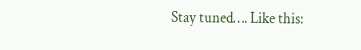Stay tuned…. Like this: